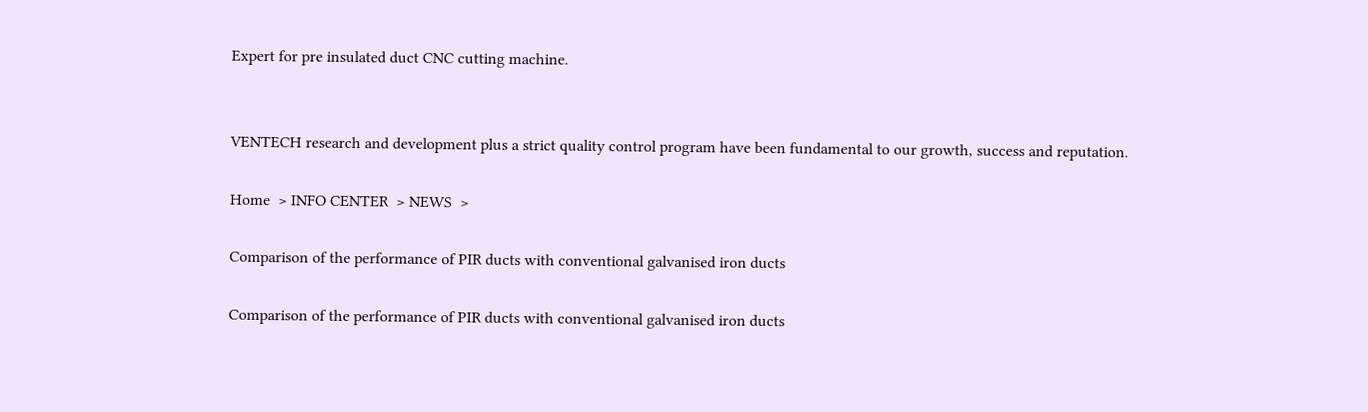Expert for pre insulated duct CNC cutting machine.


VENTECH research and development plus a strict quality control program have been fundamental to our growth, success and reputation.

Home  > INFO CENTER  > NEWS  >

Comparison of the performance of PIR ducts with conventional galvanised iron ducts

Comparison of the performance of PIR ducts with conventional galvanised iron ducts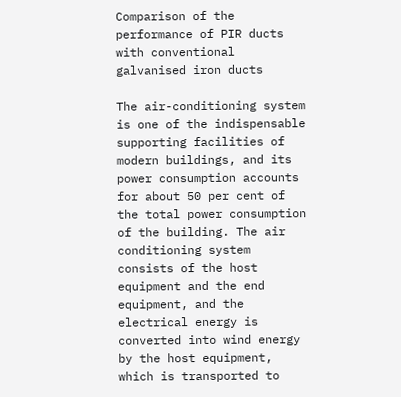Comparison of the performance of PIR ducts with conventional galvanised iron ducts

The air-conditioning system is one of the indispensable supporting facilities of modern buildings, and its power consumption accounts for about 50 per cent of the total power consumption of the building. The air conditioning system consists of the host equipment and the end equipment, and the electrical energy is converted into wind energy by the host equipment, which is transported to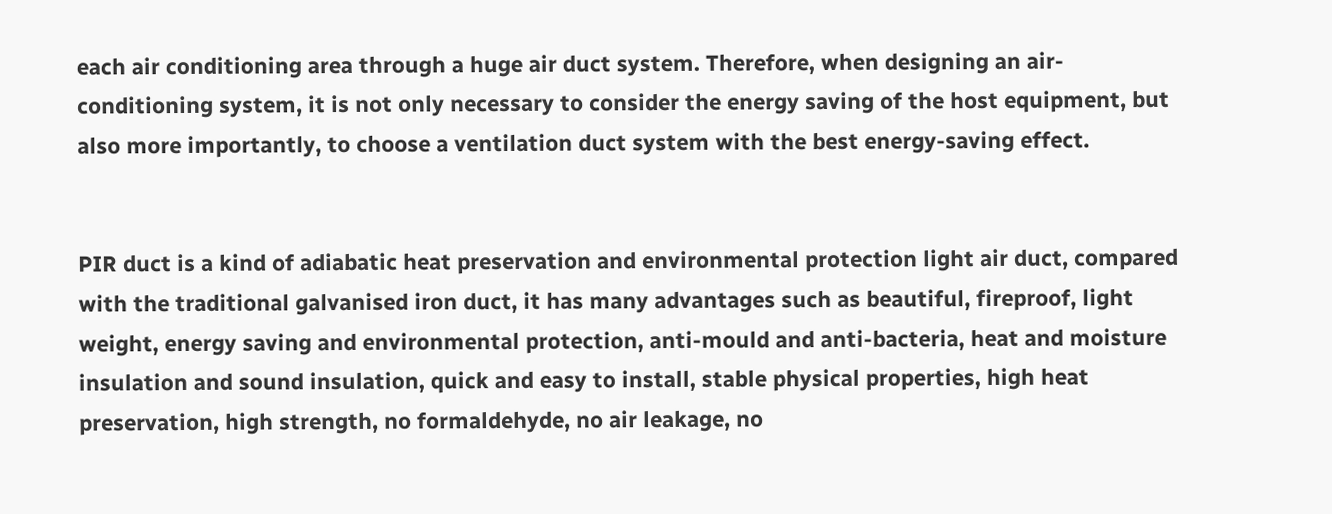each air conditioning area through a huge air duct system. Therefore, when designing an air-conditioning system, it is not only necessary to consider the energy saving of the host equipment, but also more importantly, to choose a ventilation duct system with the best energy-saving effect.


PIR duct is a kind of adiabatic heat preservation and environmental protection light air duct, compared with the traditional galvanised iron duct, it has many advantages such as beautiful, fireproof, light weight, energy saving and environmental protection, anti-mould and anti-bacteria, heat and moisture insulation and sound insulation, quick and easy to install, stable physical properties, high heat preservation, high strength, no formaldehyde, no air leakage, no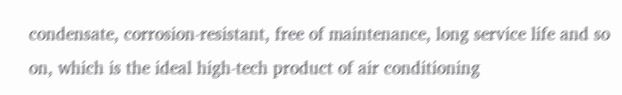condensate, corrosion-resistant, free of maintenance, long service life and so on, which is the ideal high-tech product of air conditioning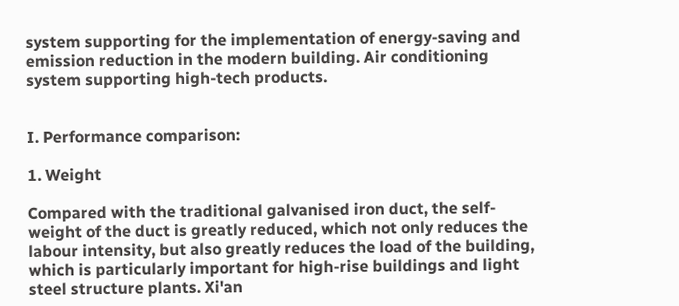system supporting for the implementation of energy-saving and emission reduction in the modern building. Air conditioning system supporting high-tech products.


I. Performance comparison:

1. Weight

Compared with the traditional galvanised iron duct, the self-weight of the duct is greatly reduced, which not only reduces the labour intensity, but also greatly reduces the load of the building, which is particularly important for high-rise buildings and light steel structure plants. Xi'an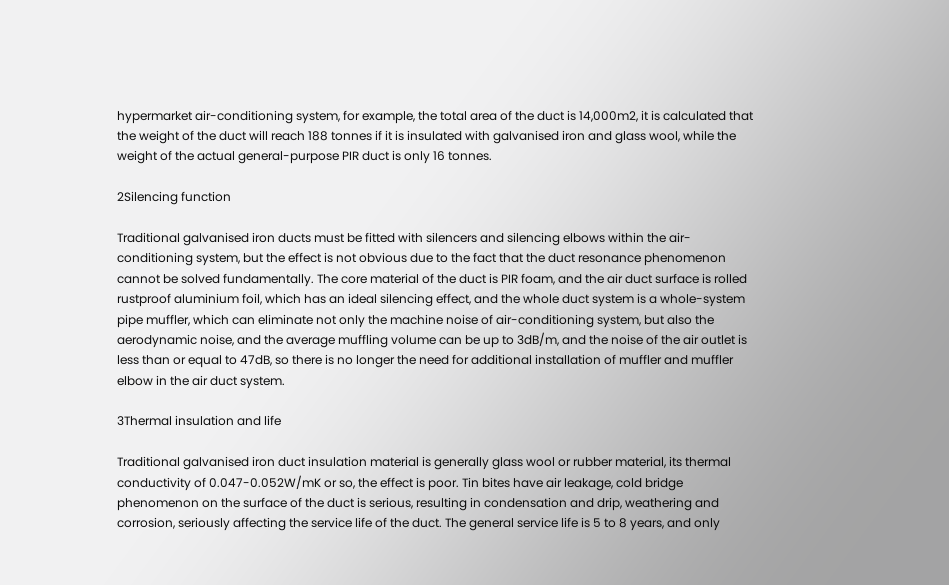hypermarket air-conditioning system, for example, the total area of the duct is 14,000m2, it is calculated that the weight of the duct will reach 188 tonnes if it is insulated with galvanised iron and glass wool, while the weight of the actual general-purpose PIR duct is only 16 tonnes.

2Silencing function

Traditional galvanised iron ducts must be fitted with silencers and silencing elbows within the air-conditioning system, but the effect is not obvious due to the fact that the duct resonance phenomenon cannot be solved fundamentally. The core material of the duct is PIR foam, and the air duct surface is rolled rustproof aluminium foil, which has an ideal silencing effect, and the whole duct system is a whole-system pipe muffler, which can eliminate not only the machine noise of air-conditioning system, but also the aerodynamic noise, and the average muffling volume can be up to 3dB/m, and the noise of the air outlet is less than or equal to 47dB, so there is no longer the need for additional installation of muffler and muffler elbow in the air duct system.

3Thermal insulation and life

Traditional galvanised iron duct insulation material is generally glass wool or rubber material, its thermal conductivity of 0.047-0.052W/mK or so, the effect is poor. Tin bites have air leakage, cold bridge phenomenon on the surface of the duct is serious, resulting in condensation and drip, weathering and corrosion, seriously affecting the service life of the duct. The general service life is 5 to 8 years, and only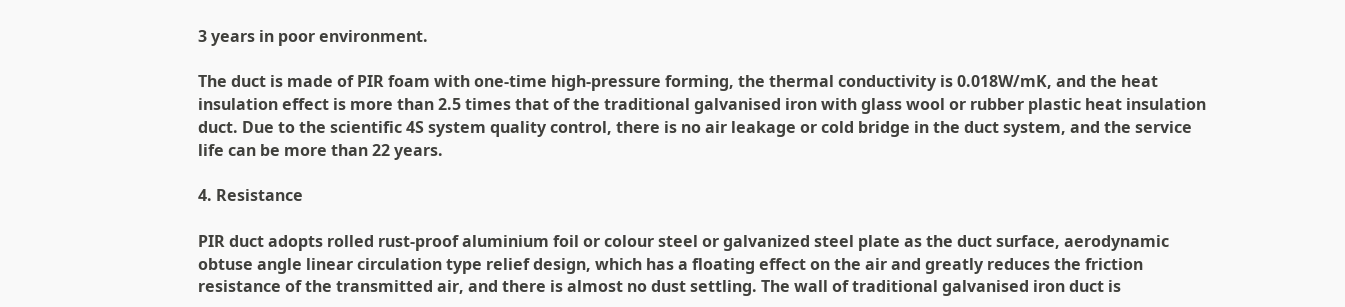3 years in poor environment.

The duct is made of PIR foam with one-time high-pressure forming, the thermal conductivity is 0.018W/mK, and the heat insulation effect is more than 2.5 times that of the traditional galvanised iron with glass wool or rubber plastic heat insulation duct. Due to the scientific 4S system quality control, there is no air leakage or cold bridge in the duct system, and the service life can be more than 22 years.

4. Resistance

PIR duct adopts rolled rust-proof aluminium foil or colour steel or galvanized steel plate as the duct surface, aerodynamic obtuse angle linear circulation type relief design, which has a floating effect on the air and greatly reduces the friction resistance of the transmitted air, and there is almost no dust settling. The wall of traditional galvanised iron duct is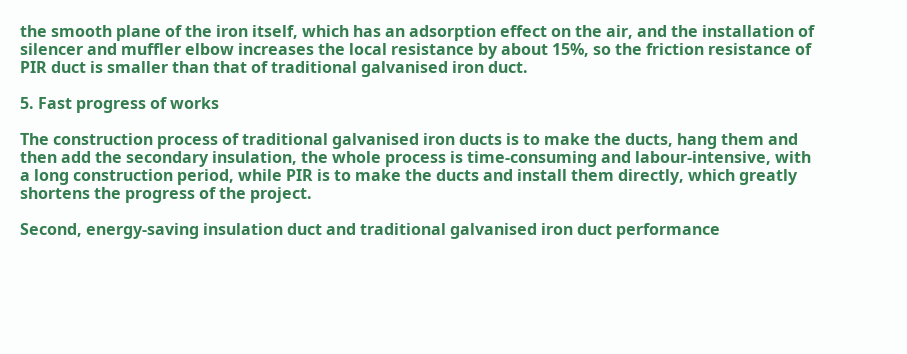the smooth plane of the iron itself, which has an adsorption effect on the air, and the installation of silencer and muffler elbow increases the local resistance by about 15%, so the friction resistance of PIR duct is smaller than that of traditional galvanised iron duct.

5. Fast progress of works

The construction process of traditional galvanised iron ducts is to make the ducts, hang them and then add the secondary insulation, the whole process is time-consuming and labour-intensive, with a long construction period, while PIR is to make the ducts and install them directly, which greatly shortens the progress of the project.

Second, energy-saving insulation duct and traditional galvanised iron duct performance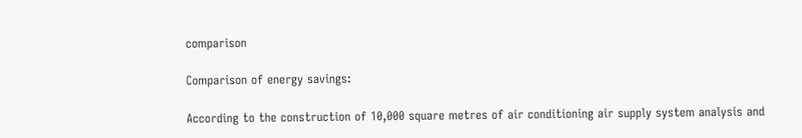comparison

Comparison of energy savings:

According to the construction of 10,000 square metres of air conditioning air supply system analysis and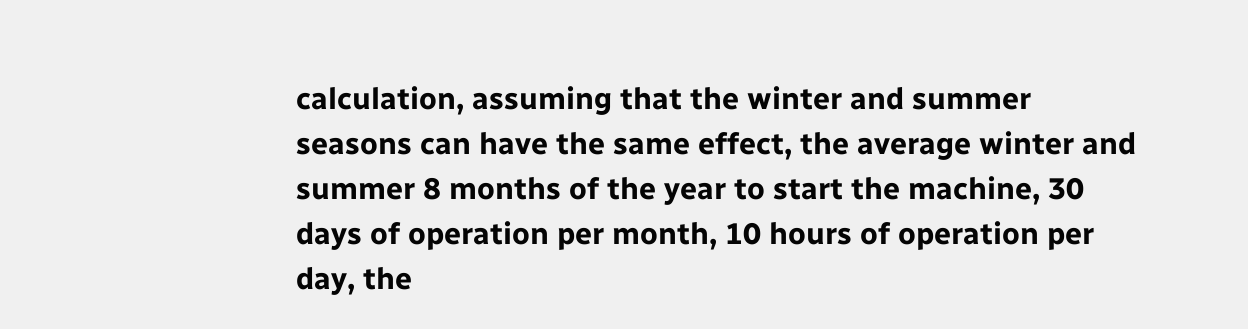calculation, assuming that the winter and summer seasons can have the same effect, the average winter and summer 8 months of the year to start the machine, 30 days of operation per month, 10 hours of operation per day, the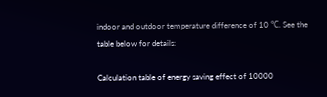indoor and outdoor temperature difference of 10 ℃. See the table below for details:

Calculation table of energy saving effect of 10000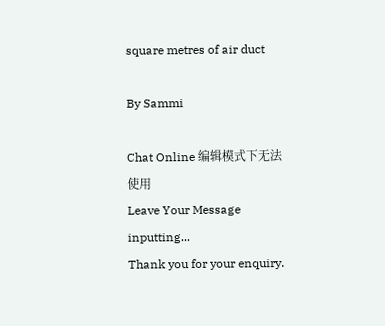square metres of air duct

By Sammi

Chat Online 编辑模式下无法使用
Leave Your Message inputting...
Thank you for your enquiry.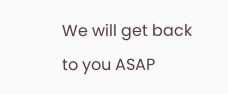We will get back to you ASAP